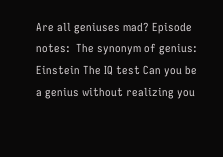Are all geniuses mad? Episode notes:  The synonym of genius: Einstein The IQ test Can you be a genius without realizing you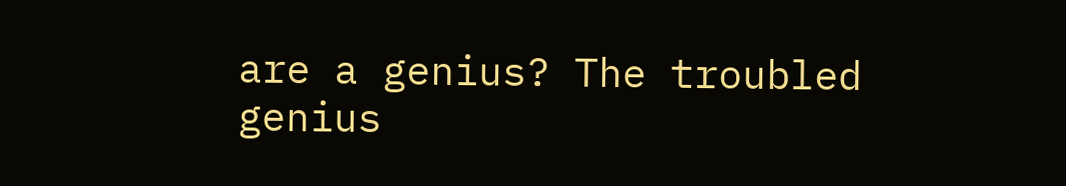are a genius? The troubled genius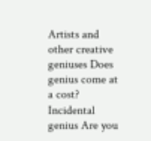Artists and other creative geniuses Does genius come at a cost? Incidental genius Are you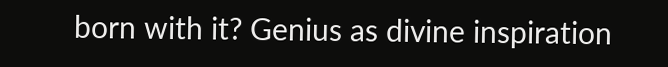born with it? Genius as divine inspiration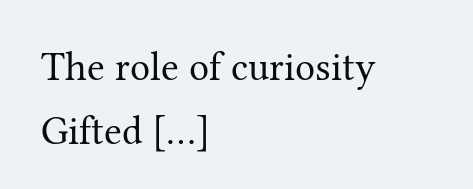The role of curiosity Gifted […]